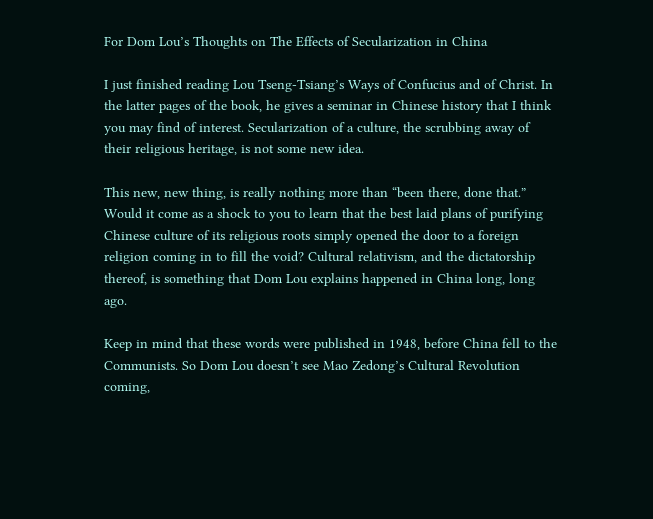For Dom Lou’s Thoughts on The Effects of Secularization in China

I just finished reading Lou Tseng-Tsiang’s Ways of Confucius and of Christ. In the latter pages of the book, he gives a seminar in Chinese history that I think you may find of interest. Secularization of a culture, the scrubbing away of their religious heritage, is not some new idea.

This new, new thing, is really nothing more than “been there, done that.” Would it come as a shock to you to learn that the best laid plans of purifying Chinese culture of its religious roots simply opened the door to a foreign religion coming in to fill the void? Cultural relativism, and the dictatorship thereof, is something that Dom Lou explains happened in China long, long ago.

Keep in mind that these words were published in 1948, before China fell to the Communists. So Dom Lou doesn’t see Mao Zedong’s Cultural Revolution coming,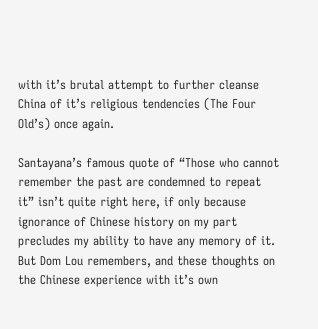with it’s brutal attempt to further cleanse China of it’s religious tendencies (The Four Old’s) once again.

Santayana’s famous quote of “Those who cannot remember the past are condemned to repeat it” isn’t quite right here, if only because ignorance of Chinese history on my part precludes my ability to have any memory of it. But Dom Lou remembers, and these thoughts on the Chinese experience with it’s own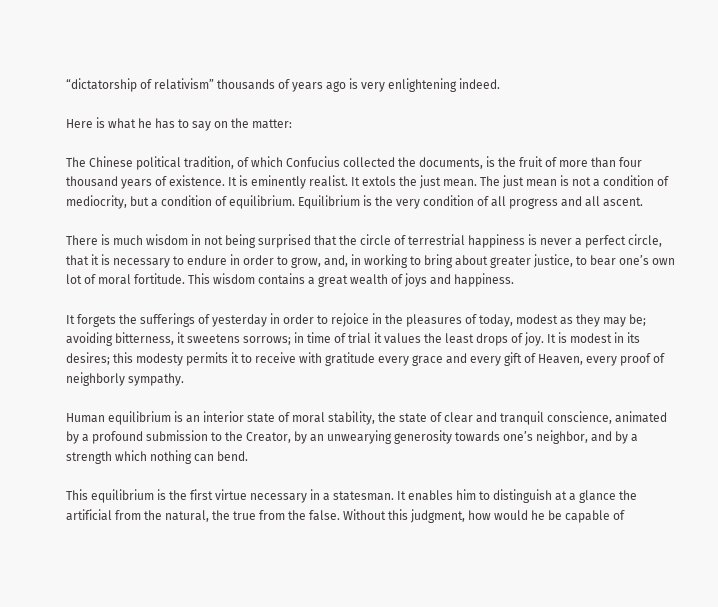“dictatorship of relativism” thousands of years ago is very enlightening indeed.

Here is what he has to say on the matter:

The Chinese political tradition, of which Confucius collected the documents, is the fruit of more than four thousand years of existence. It is eminently realist. It extols the just mean. The just mean is not a condition of mediocrity, but a condition of equilibrium. Equilibrium is the very condition of all progress and all ascent.

There is much wisdom in not being surprised that the circle of terrestrial happiness is never a perfect circle, that it is necessary to endure in order to grow, and, in working to bring about greater justice, to bear one’s own lot of moral fortitude. This wisdom contains a great wealth of joys and happiness.

It forgets the sufferings of yesterday in order to rejoice in the pleasures of today, modest as they may be; avoiding bitterness, it sweetens sorrows; in time of trial it values the least drops of joy. It is modest in its desires; this modesty permits it to receive with gratitude every grace and every gift of Heaven, every proof of neighborly sympathy.

Human equilibrium is an interior state of moral stability, the state of clear and tranquil conscience, animated by a profound submission to the Creator, by an unwearying generosity towards one’s neighbor, and by a strength which nothing can bend.

This equilibrium is the first virtue necessary in a statesman. It enables him to distinguish at a glance the artificial from the natural, the true from the false. Without this judgment, how would he be capable of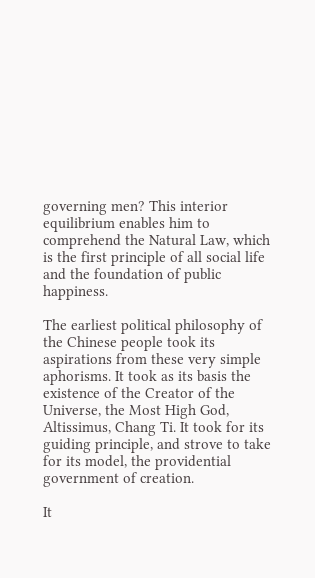governing men? This interior equilibrium enables him to comprehend the Natural Law, which is the first principle of all social life and the foundation of public happiness.

The earliest political philosophy of the Chinese people took its aspirations from these very simple aphorisms. It took as its basis the existence of the Creator of the Universe, the Most High God, Altissimus, Chang Ti. It took for its guiding principle, and strove to take for its model, the providential government of creation.

It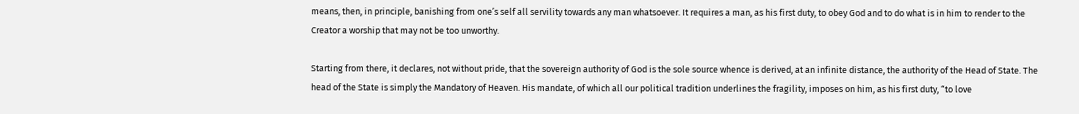means, then, in principle, banishing from one’s self all servility towards any man whatsoever. It requires a man, as his first duty, to obey God and to do what is in him to render to the Creator a worship that may not be too unworthy.

Starting from there, it declares, not without pride, that the sovereign authority of God is the sole source whence is derived, at an infinite distance, the authority of the Head of State. The head of the State is simply the Mandatory of Heaven. His mandate, of which all our political tradition underlines the fragility, imposes on him, as his first duty, “to love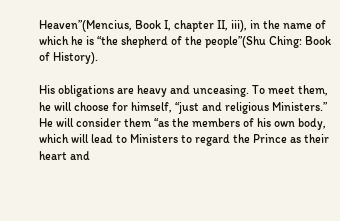Heaven”(Mencius, Book I, chapter II, iii), in the name of which he is “the shepherd of the people”(Shu Ching: Book of History).

His obligations are heavy and unceasing. To meet them, he will choose for himself, “just and religious Ministers.” He will consider them “as the members of his own body, which will lead to Ministers to regard the Prince as their heart and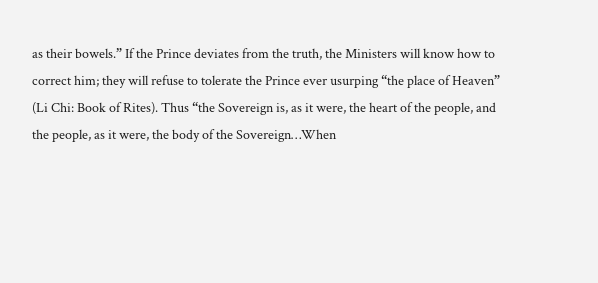as their bowels.” If the Prince deviates from the truth, the Ministers will know how to correct him; they will refuse to tolerate the Prince ever usurping “the place of Heaven” (Li Chi: Book of Rites). Thus “the Sovereign is, as it were, the heart of the people, and the people, as it were, the body of the Sovereign…When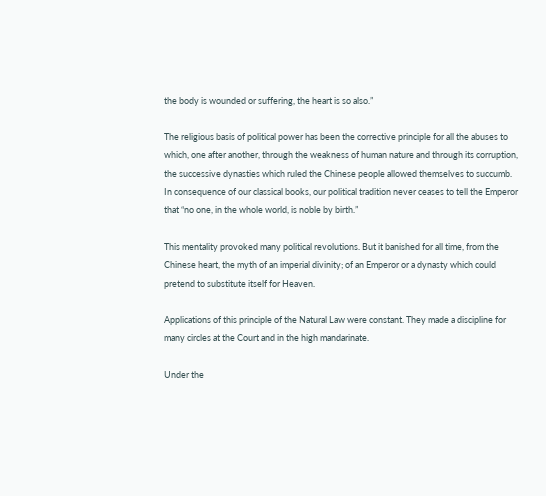the body is wounded or suffering, the heart is so also.”

The religious basis of political power has been the corrective principle for all the abuses to which, one after another, through the weakness of human nature and through its corruption, the successive dynasties which ruled the Chinese people allowed themselves to succumb. In consequence of our classical books, our political tradition never ceases to tell the Emperor that “no one, in the whole world, is noble by birth.”

This mentality provoked many political revolutions. But it banished for all time, from the Chinese heart, the myth of an imperial divinity; of an Emperor or a dynasty which could pretend to substitute itself for Heaven.

Applications of this principle of the Natural Law were constant. They made a discipline for many circles at the Court and in the high mandarinate.

Under the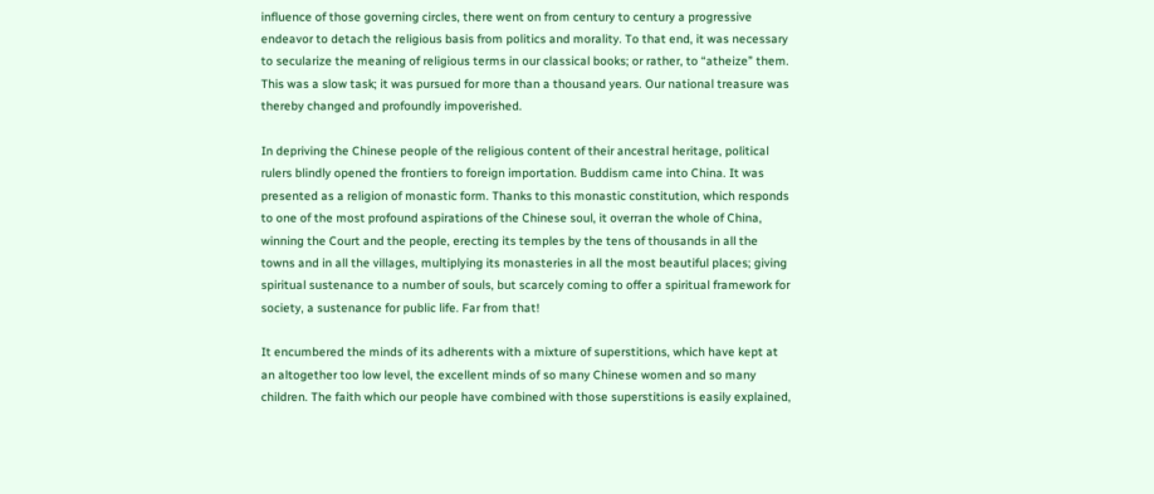influence of those governing circles, there went on from century to century a progressive endeavor to detach the religious basis from politics and morality. To that end, it was necessary to secularize the meaning of religious terms in our classical books; or rather, to “atheize” them. This was a slow task; it was pursued for more than a thousand years. Our national treasure was thereby changed and profoundly impoverished.

In depriving the Chinese people of the religious content of their ancestral heritage, political rulers blindly opened the frontiers to foreign importation. Buddism came into China. It was presented as a religion of monastic form. Thanks to this monastic constitution, which responds to one of the most profound aspirations of the Chinese soul, it overran the whole of China, winning the Court and the people, erecting its temples by the tens of thousands in all the towns and in all the villages, multiplying its monasteries in all the most beautiful places; giving spiritual sustenance to a number of souls, but scarcely coming to offer a spiritual framework for society, a sustenance for public life. Far from that!

It encumbered the minds of its adherents with a mixture of superstitions, which have kept at an altogether too low level, the excellent minds of so many Chinese women and so many children. The faith which our people have combined with those superstitions is easily explained,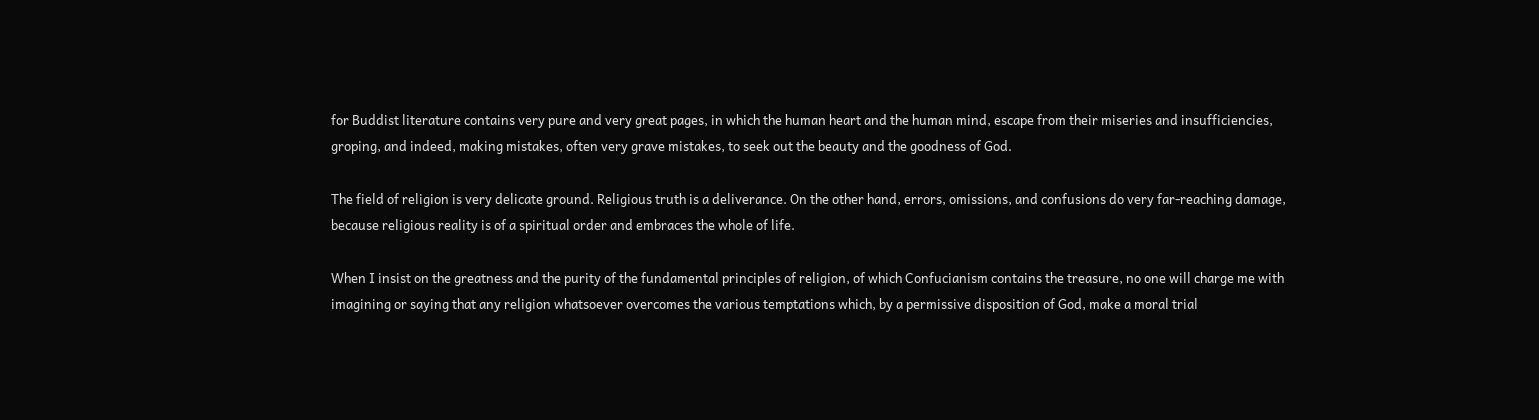for Buddist literature contains very pure and very great pages, in which the human heart and the human mind, escape from their miseries and insufficiencies, groping, and indeed, making mistakes, often very grave mistakes, to seek out the beauty and the goodness of God.

The field of religion is very delicate ground. Religious truth is a deliverance. On the other hand, errors, omissions, and confusions do very far-reaching damage, because religious reality is of a spiritual order and embraces the whole of life.

When I insist on the greatness and the purity of the fundamental principles of religion, of which Confucianism contains the treasure, no one will charge me with imagining or saying that any religion whatsoever overcomes the various temptations which, by a permissive disposition of God, make a moral trial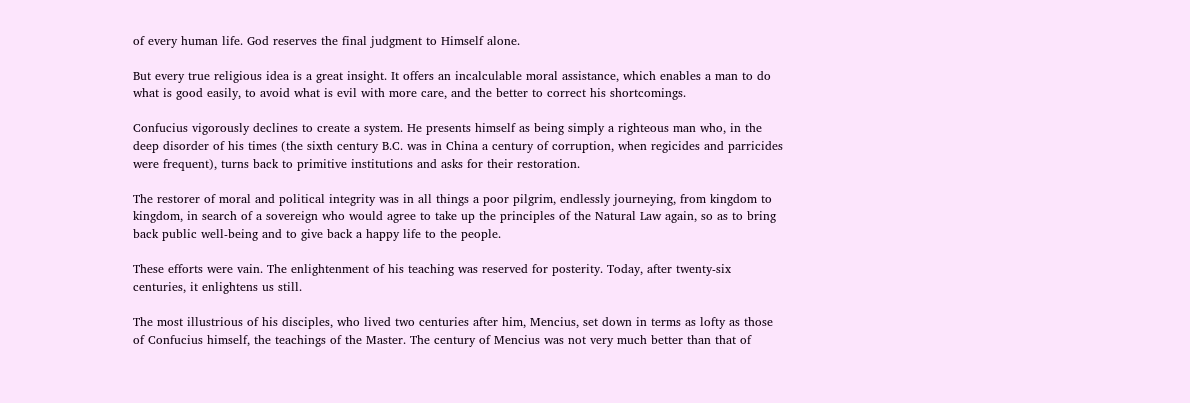of every human life. God reserves the final judgment to Himself alone.

But every true religious idea is a great insight. It offers an incalculable moral assistance, which enables a man to do what is good easily, to avoid what is evil with more care, and the better to correct his shortcomings.

Confucius vigorously declines to create a system. He presents himself as being simply a righteous man who, in the deep disorder of his times (the sixth century B.C. was in China a century of corruption, when regicides and parricides were frequent), turns back to primitive institutions and asks for their restoration.

The restorer of moral and political integrity was in all things a poor pilgrim, endlessly journeying, from kingdom to kingdom, in search of a sovereign who would agree to take up the principles of the Natural Law again, so as to bring back public well-being and to give back a happy life to the people.

These efforts were vain. The enlightenment of his teaching was reserved for posterity. Today, after twenty-six centuries, it enlightens us still.

The most illustrious of his disciples, who lived two centuries after him, Mencius, set down in terms as lofty as those of Confucius himself, the teachings of the Master. The century of Mencius was not very much better than that of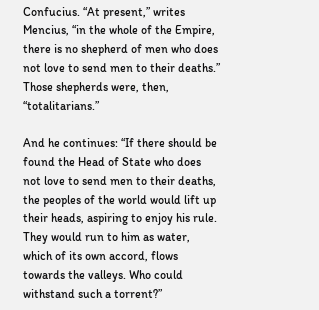Confucius. “At present,” writes Mencius, “in the whole of the Empire, there is no shepherd of men who does not love to send men to their deaths.” Those shepherds were, then, “totalitarians.”

And he continues: “If there should be found the Head of State who does not love to send men to their deaths, the peoples of the world would lift up their heads, aspiring to enjoy his rule. They would run to him as water, which of its own accord, flows towards the valleys. Who could withstand such a torrent?”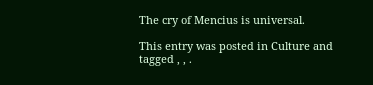The cry of Mencius is universal.

This entry was posted in Culture and tagged , , .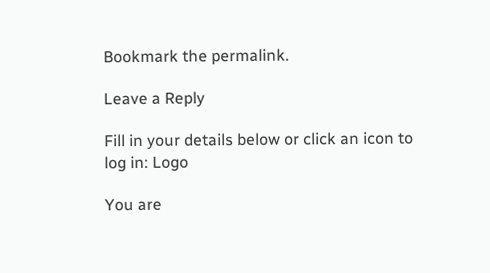Bookmark the permalink.

Leave a Reply

Fill in your details below or click an icon to log in: Logo

You are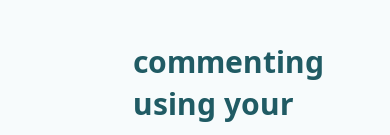commenting using your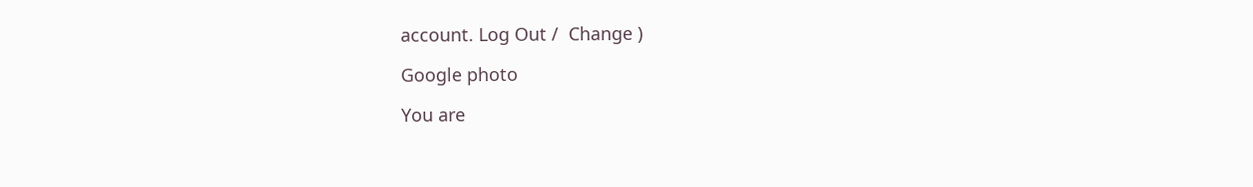account. Log Out /  Change )

Google photo

You are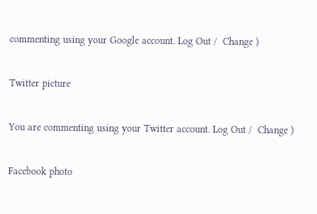commenting using your Google account. Log Out /  Change )

Twitter picture

You are commenting using your Twitter account. Log Out /  Change )

Facebook photo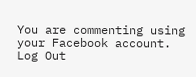You are commenting using your Facebook account. Log Out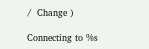/  Change )

Connecting to %s